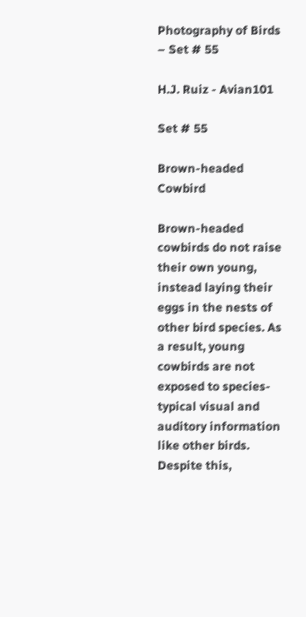Photography of Birds – Set # 55

H.J. Ruiz - Avian101

Set # 55

Brown-headed Cowbird

Brown-headed cowbirds do not raise their own young, instead laying their eggs in the nests of other bird species. As a result, young cowbirds are not exposed to species-typical visual and auditory information like other birds. Despite this,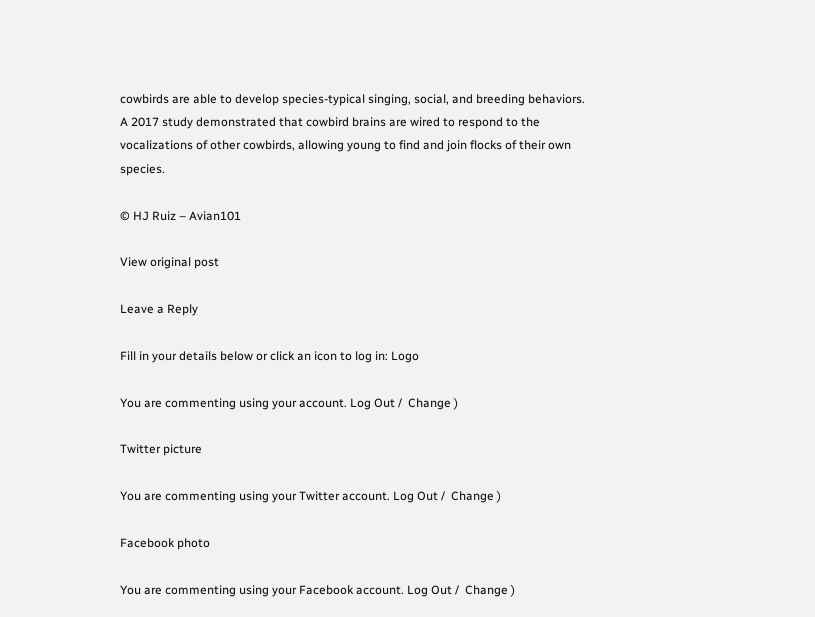cowbirds are able to develop species-typical singing, social, and breeding behaviors. A 2017 study demonstrated that cowbird brains are wired to respond to the vocalizations of other cowbirds, allowing young to find and join flocks of their own species.

© HJ Ruiz – Avian101

View original post

Leave a Reply

Fill in your details below or click an icon to log in: Logo

You are commenting using your account. Log Out /  Change )

Twitter picture

You are commenting using your Twitter account. Log Out /  Change )

Facebook photo

You are commenting using your Facebook account. Log Out /  Change )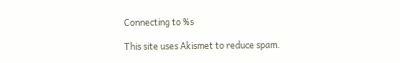Connecting to %s

This site uses Akismet to reduce spam.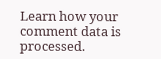Learn how your comment data is processed.